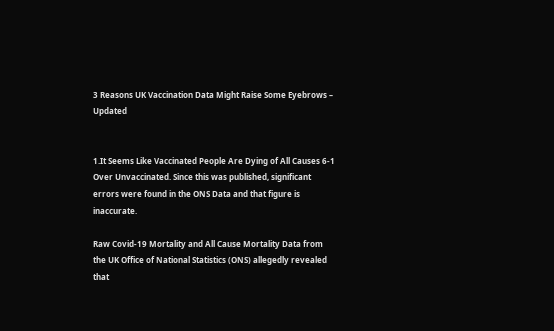3 Reasons UK Vaccination Data Might Raise Some Eyebrows – Updated


1.It Seems Like Vaccinated People Are Dying of All Causes 6-1 Over Unvaccinated. Since this was published, significant errors were found in the ONS Data and that figure is inaccurate.

Raw Covid-19 Mortality and All Cause Mortality Data from the UK Office of National Statistics (ONS) allegedly revealed that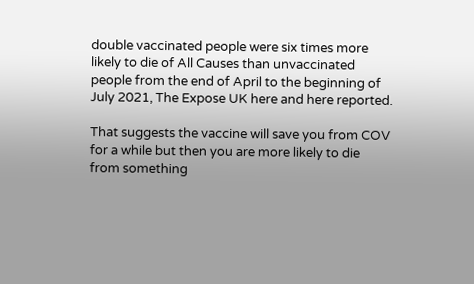double vaccinated people were six times more likely to die of All Causes than unvaccinated people from the end of April to the beginning of July 2021, The Expose UK here and here reported.

That suggests the vaccine will save you from COV for a while but then you are more likely to die from something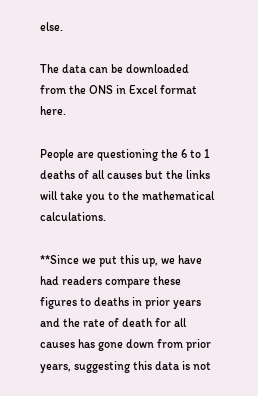else.

The data can be downloaded from the ONS in Excel format here.

People are questioning the 6 to 1 deaths of all causes but the links will take you to the mathematical calculations.

**Since we put this up, we have had readers compare these figures to deaths in prior years and the rate of death for all causes has gone down from prior years, suggesting this data is not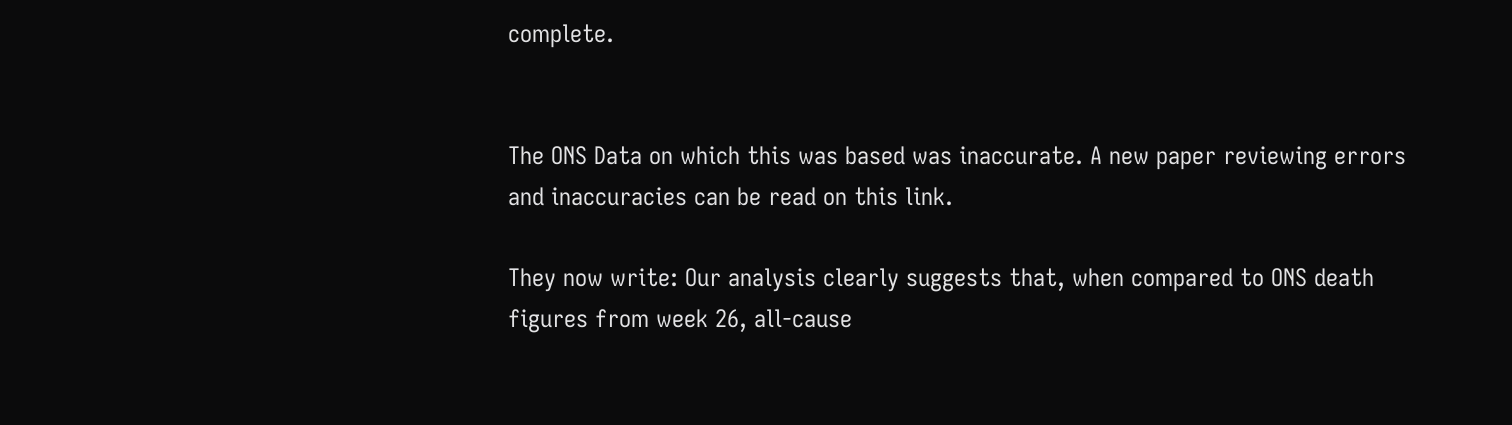complete.


The ONS Data on which this was based was inaccurate. A new paper reviewing errors and inaccuracies can be read on this link.

They now write: Our analysis clearly suggests that, when compared to ONS death figures from week 26, all-cause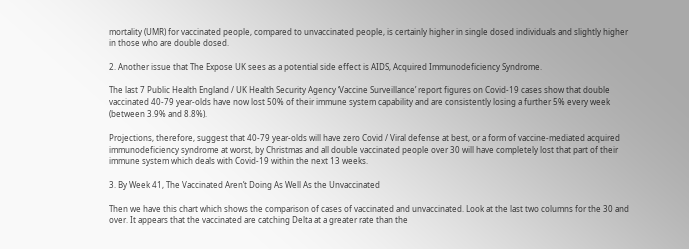mortality (UMR) for vaccinated people, compared to unvaccinated people, is certainly higher in single dosed individuals and slightly higher in those who are double dosed.

2. Another issue that The Expose UK sees as a potential side effect is AIDS, Acquired Immunodeficiency Syndrome.

The last 7 Public Health England / UK Health Security Agency ‘Vaccine Surveillance’ report figures on Covid-19 cases show that double vaccinated 40-79 year-olds have now lost 50% of their immune system capability and are consistently losing a further 5% every week (between 3.9% and 8.8%).

Projections, therefore, suggest that 40-79 year-olds will have zero Covid / Viral defense at best, or a form of vaccine-mediated acquired immunodeficiency syndrome at worst, by Christmas and all double vaccinated people over 30 will have completely lost that part of their immune system which deals with Covid-19 within the next 13 weeks.

3. By Week 41, The Vaccinated Aren’t Doing As Well As the Unvaccinated

Then we have this chart which shows the comparison of cases of vaccinated and unvaccinated. Look at the last two columns for the 30 and over. It appears that the vaccinated are catching Delta at a greater rate than the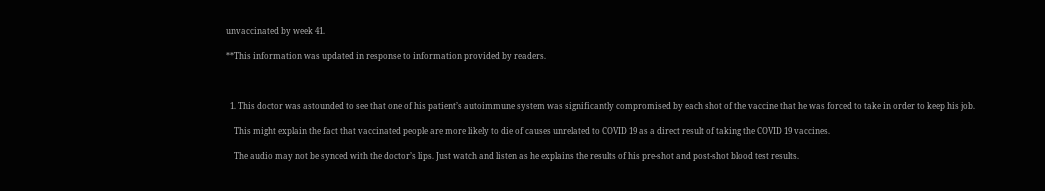unvaccinated by week 41.

**This information was updated in response to information provided by readers.



  1. This doctor was astounded to see that one of his patient’s autoimmune system was significantly compromised by each shot of the vaccine that he was forced to take in order to keep his job.

    This might explain the fact that vaccinated people are more likely to die of causes unrelated to COVID 19 as a direct result of taking the COVID 19 vaccines.

    The audio may not be synced with the doctor’s lips. Just watch and listen as he explains the results of his pre-shot and post-shot blood test results.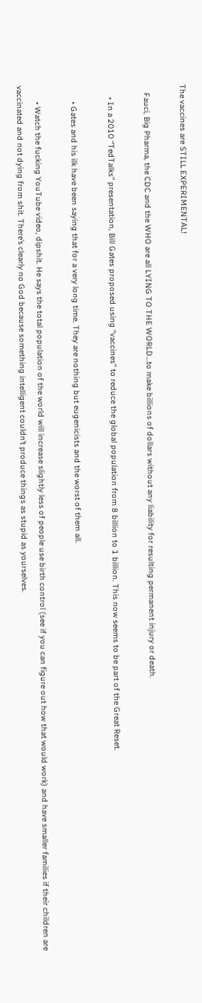The vaccines are STILL EXPERIMENTAL!

    Fauci, Big Pharma, the CDC and the WHO are all LYING TO THE WORLD…to make billions of dollars without any liability for resulting permanent injury or death.

      • In a 2010 “TedTalks” presentation, Bill Gates proposed using “vaccines” to reduce the global population from 8 billion to 1 billion. This now seems to be part of the Great Reset.

        • Gates and his ilk have been saying that for a very long time. They are nothing but eugenicists and the worst of them all.

        • Watch the fucking YouTube video, dipshit. He says the total population of the world will increase slightly less of people use birth control (see if you can figure out how that would work) and have smaller families if their children are vaccinated and not dying from shit. There’s clearly no God because something intelligent couldn’t produce things as stupid as yourselves.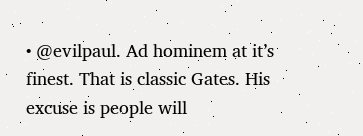• @evilpaul. Ad hominem at it’s finest. That is classic Gates. His excuse is people will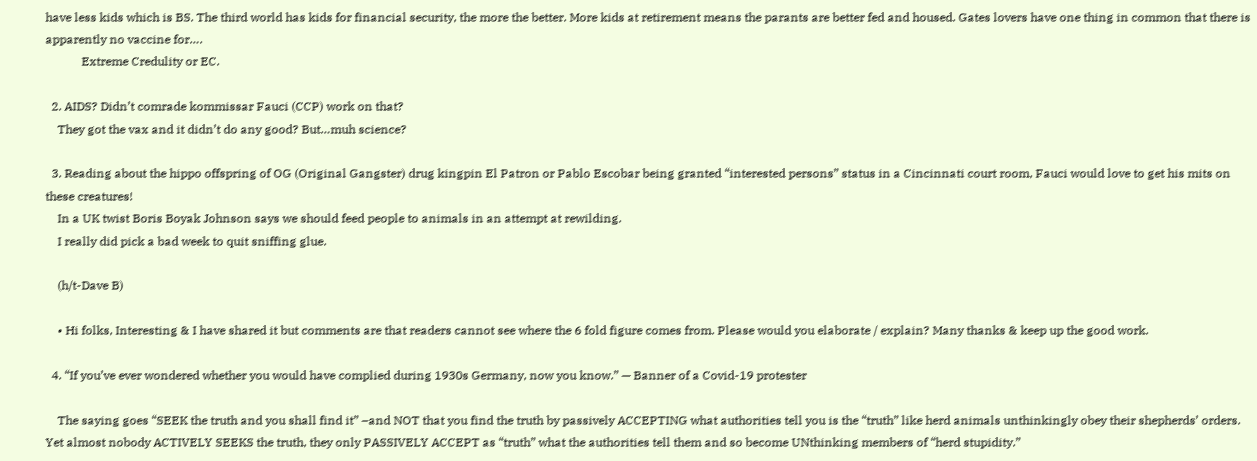have less kids which is BS. The third world has kids for financial security, the more the better. More kids at retirement means the parants are better fed and housed. Gates lovers have one thing in common that there is apparently no vaccine for….
            Extreme Credulity or EC.

  2. AIDS? Didn’t comrade kommissar Fauci (CCP) work on that?
    They got the vax and it didn’t do any good? But…muh science?

  3. Reading about the hippo offspring of OG (Original Gangster) drug kingpin El Patron or Pablo Escobar being granted “interested persons” status in a Cincinnati court room, Fauci would love to get his mits on these creatures!
    In a UK twist Boris Boyak Johnson says we should feed people to animals in an attempt at rewilding.
    I really did pick a bad week to quit sniffing glue.

    (h/t-Dave B)

    • Hi folks, Interesting & I have shared it but comments are that readers cannot see where the 6 fold figure comes from. Please would you elaborate / explain? Many thanks & keep up the good work.

  4. “If you’ve ever wondered whether you would have complied during 1930s Germany, now you know.” — Banner of a Covid-19 protester

    The saying goes “SEEK the truth and you shall find it” –and NOT that you find the truth by passively ACCEPTING what authorities tell you is the “truth” like herd animals unthinkingly obey their shepherds’ orders. Yet almost nobody ACTIVELY SEEKS the truth, they only PASSIVELY ACCEPT as “truth” what the authorities tell them and so become UNthinking members of “herd stupidity.”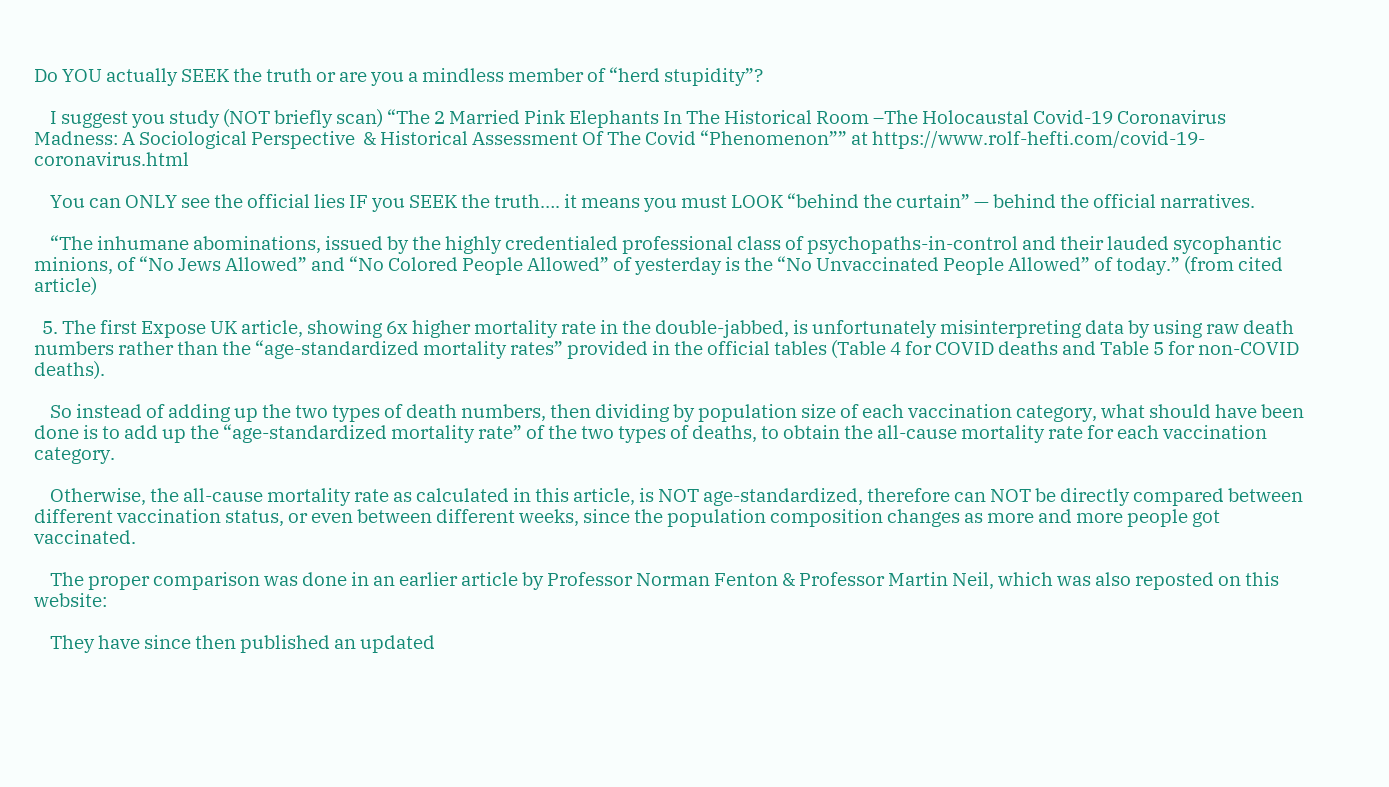Do YOU actually SEEK the truth or are you a mindless member of “herd stupidity”?

    I suggest you study (NOT briefly scan) “The 2 Married Pink Elephants In The Historical Room –The Holocaustal Covid-19 Coronavirus Madness: A Sociological Perspective  & Historical Assessment Of The Covid “Phenomenon”” at https://www.rolf-hefti.com/covid-19-coronavirus.html

    You can ONLY see the official lies IF you SEEK the truth…. it means you must LOOK “behind the curtain” — behind the official narratives.

    “The inhumane abominations, issued by the highly credentialed professional class of psychopaths-in-control and their lauded sycophantic minions, of “No Jews Allowed” and “No Colored People Allowed” of yesterday is the “No Unvaccinated People Allowed” of today.” (from cited article)

  5. The first Expose UK article, showing 6x higher mortality rate in the double-jabbed, is unfortunately misinterpreting data by using raw death numbers rather than the “age-standardized mortality rates” provided in the official tables (Table 4 for COVID deaths and Table 5 for non-COVID deaths).

    So instead of adding up the two types of death numbers, then dividing by population size of each vaccination category, what should have been done is to add up the “age-standardized mortality rate” of the two types of deaths, to obtain the all-cause mortality rate for each vaccination category.

    Otherwise, the all-cause mortality rate as calculated in this article, is NOT age-standardized, therefore can NOT be directly compared between different vaccination status, or even between different weeks, since the population composition changes as more and more people got vaccinated.

    The proper comparison was done in an earlier article by Professor Norman Fenton & Professor Martin Neil, which was also reposted on this website:

    They have since then published an updated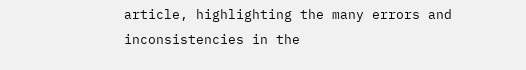article, highlighting the many errors and inconsistencies in the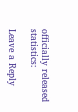officially released statistics:

Leave a Reply